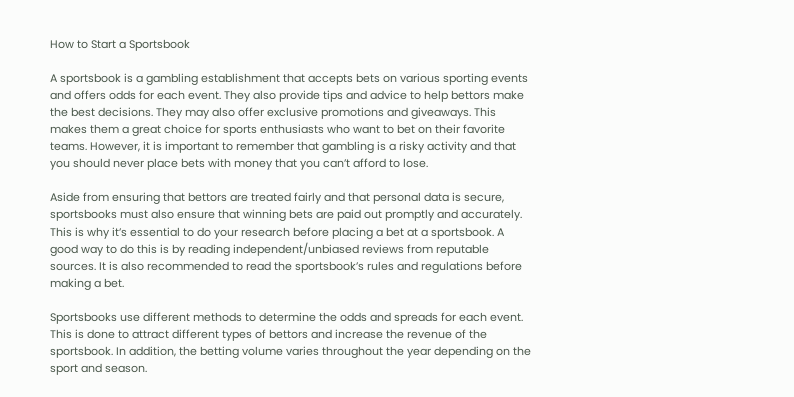How to Start a Sportsbook

A sportsbook is a gambling establishment that accepts bets on various sporting events and offers odds for each event. They also provide tips and advice to help bettors make the best decisions. They may also offer exclusive promotions and giveaways. This makes them a great choice for sports enthusiasts who want to bet on their favorite teams. However, it is important to remember that gambling is a risky activity and that you should never place bets with money that you can’t afford to lose.

Aside from ensuring that bettors are treated fairly and that personal data is secure, sportsbooks must also ensure that winning bets are paid out promptly and accurately. This is why it’s essential to do your research before placing a bet at a sportsbook. A good way to do this is by reading independent/unbiased reviews from reputable sources. It is also recommended to read the sportsbook’s rules and regulations before making a bet.

Sportsbooks use different methods to determine the odds and spreads for each event. This is done to attract different types of bettors and increase the revenue of the sportsbook. In addition, the betting volume varies throughout the year depending on the sport and season.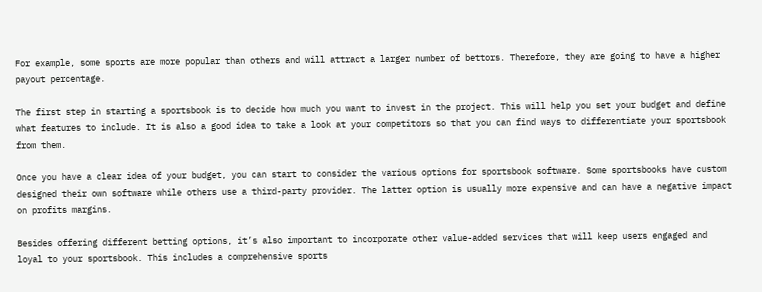For example, some sports are more popular than others and will attract a larger number of bettors. Therefore, they are going to have a higher payout percentage.

The first step in starting a sportsbook is to decide how much you want to invest in the project. This will help you set your budget and define what features to include. It is also a good idea to take a look at your competitors so that you can find ways to differentiate your sportsbook from them.

Once you have a clear idea of your budget, you can start to consider the various options for sportsbook software. Some sportsbooks have custom designed their own software while others use a third-party provider. The latter option is usually more expensive and can have a negative impact on profits margins.

Besides offering different betting options, it’s also important to incorporate other value-added services that will keep users engaged and loyal to your sportsbook. This includes a comprehensive sports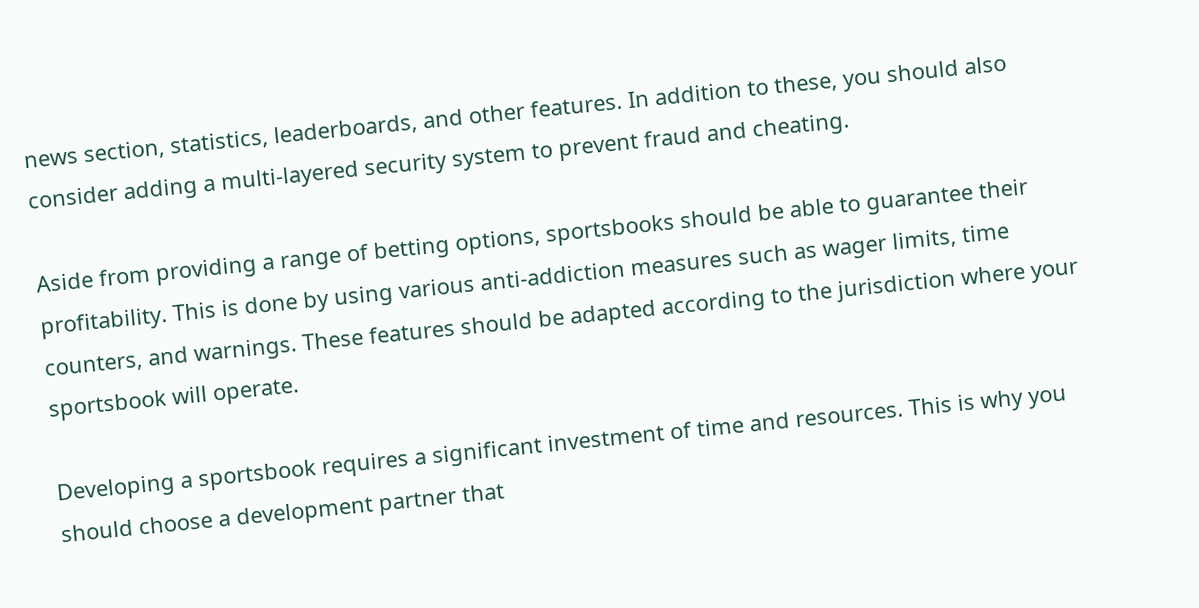news section, statistics, leaderboards, and other features. In addition to these, you should also consider adding a multi-layered security system to prevent fraud and cheating.

Aside from providing a range of betting options, sportsbooks should be able to guarantee their profitability. This is done by using various anti-addiction measures such as wager limits, time counters, and warnings. These features should be adapted according to the jurisdiction where your sportsbook will operate.

Developing a sportsbook requires a significant investment of time and resources. This is why you should choose a development partner that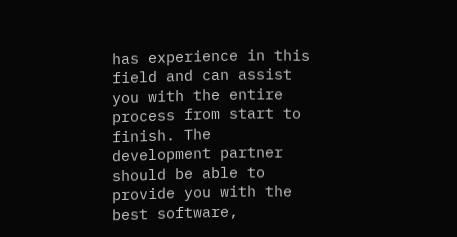has experience in this field and can assist you with the entire process from start to finish. The development partner should be able to provide you with the best software,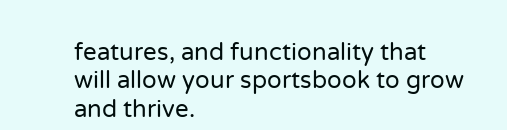features, and functionality that will allow your sportsbook to grow and thrive.